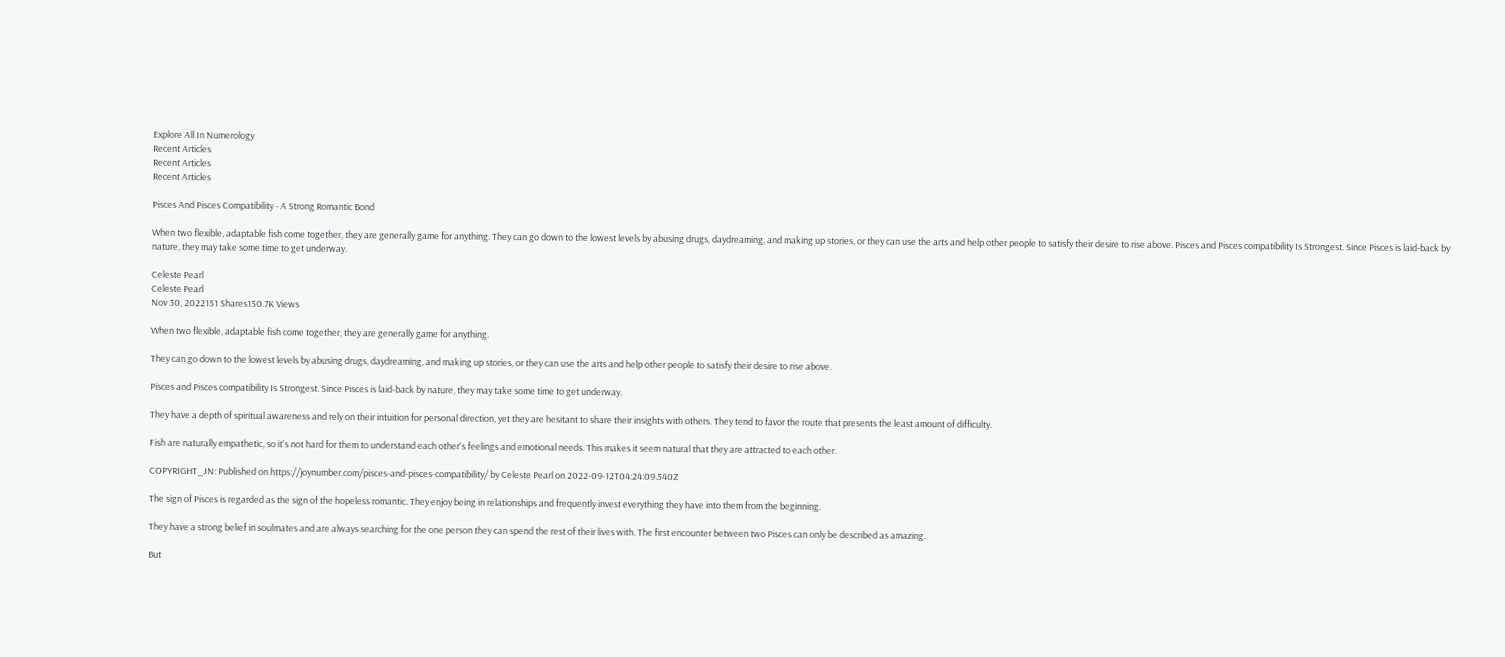Explore All In Numerology
Recent Articles
Recent Articles
Recent Articles

Pisces And Pisces Compatibility - A Strong Romantic Bond

When two flexible, adaptable fish come together, they are generally game for anything. They can go down to the lowest levels by abusing drugs, daydreaming, and making up stories, or they can use the arts and help other people to satisfy their desire to rise above. Pisces and Pisces compatibility Is Strongest. Since Pisces is laid-back by nature, they may take some time to get underway.

Celeste Pearl
Celeste Pearl
Nov 30, 2022151 Shares150.7K Views

When two flexible, adaptable fish come together, they are generally game for anything.

They can go down to the lowest levels by abusing drugs, daydreaming, and making up stories, or they can use the arts and help other people to satisfy their desire to rise above.

Pisces and Pisces compatibility Is Strongest. Since Pisces is laid-back by nature, they may take some time to get underway.

They have a depth of spiritual awareness and rely on their intuition for personal direction, yet they are hesitant to share their insights with others. They tend to favor the route that presents the least amount of difficulty.

Fish are naturally empathetic, so it's not hard for them to understand each other's feelings and emotional needs. This makes it seem natural that they are attracted to each other.

COPYRIGHT_JN: Published on https://joynumber.com/pisces-and-pisces-compatibility/ by Celeste Pearl on 2022-09-12T04:24:09.540Z

The sign of Pisces is regarded as the sign of the hopeless romantic. They enjoy being in relationships and frequently invest everything they have into them from the beginning.

They have a strong belief in soulmates and are always searching for the one person they can spend the rest of their lives with. The first encounter between two Pisces can only be described as amazing.

But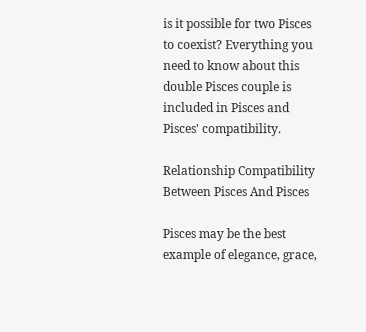is it possible for two Pisces to coexist? Everything you need to know about this double Pisces couple is included in Pisces and Pisces' compatibility.

Relationship Compatibility Between Pisces And Pisces

Pisces may be the best example of elegance, grace,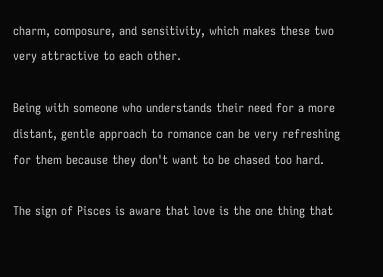charm, composure, and sensitivity, which makes these two very attractive to each other.

Being with someone who understands their need for a more distant, gentle approach to romance can be very refreshing for them because they don't want to be chased too hard.

The sign of Pisces is aware that love is the one thing that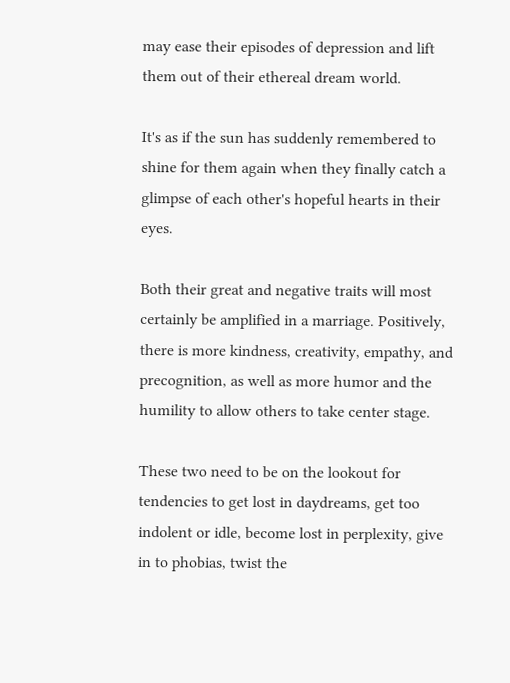may ease their episodes of depression and lift them out of their ethereal dream world.

It's as if the sun has suddenly remembered to shine for them again when they finally catch a glimpse of each other's hopeful hearts in their eyes.

Both their great and negative traits will most certainly be amplified in a marriage. Positively, there is more kindness, creativity, empathy, and precognition, as well as more humor and the humility to allow others to take center stage.

These two need to be on the lookout for tendencies to get lost in daydreams, get too indolent or idle, become lost in perplexity, give in to phobias, twist the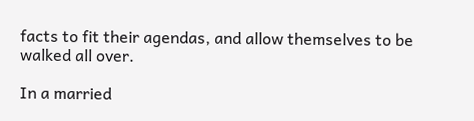facts to fit their agendas, and allow themselves to be walked all over.

In a married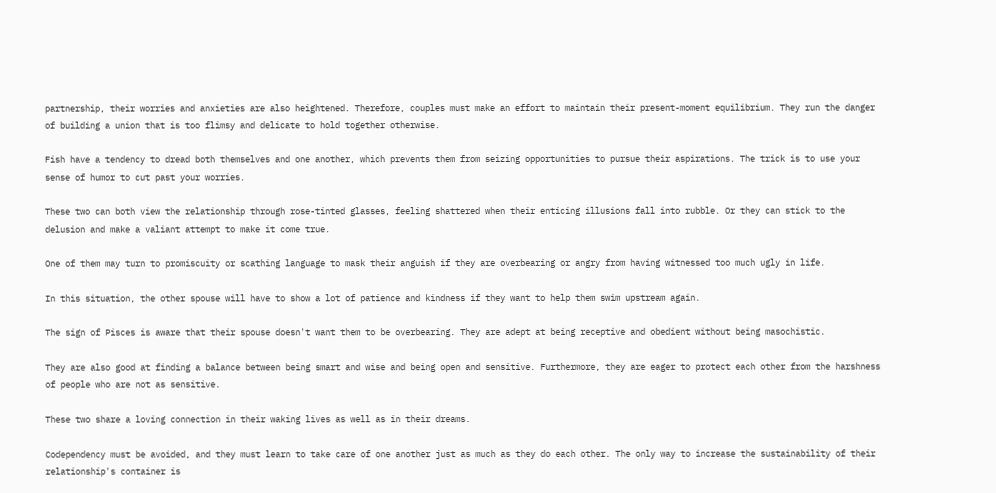partnership, their worries and anxieties are also heightened. Therefore, couples must make an effort to maintain their present-moment equilibrium. They run the danger of building a union that is too flimsy and delicate to hold together otherwise.

Fish have a tendency to dread both themselves and one another, which prevents them from seizing opportunities to pursue their aspirations. The trick is to use your sense of humor to cut past your worries.

These two can both view the relationship through rose-tinted glasses, feeling shattered when their enticing illusions fall into rubble. Or they can stick to the delusion and make a valiant attempt to make it come true.

One of them may turn to promiscuity or scathing language to mask their anguish if they are overbearing or angry from having witnessed too much ugly in life.

In this situation, the other spouse will have to show a lot of patience and kindness if they want to help them swim upstream again.

The sign of Pisces is aware that their spouse doesn't want them to be overbearing. They are adept at being receptive and obedient without being masochistic.

They are also good at finding a balance between being smart and wise and being open and sensitive. Furthermore, they are eager to protect each other from the harshness of people who are not as sensitive.

These two share a loving connection in their waking lives as well as in their dreams.

Codependency must be avoided, and they must learn to take care of one another just as much as they do each other. The only way to increase the sustainability of their relationship's container is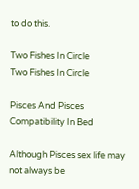to do this.

Two Fishes In Circle
Two Fishes In Circle

Pisces And Pisces Compatibility In Bed

Although Pisces sex life may not always be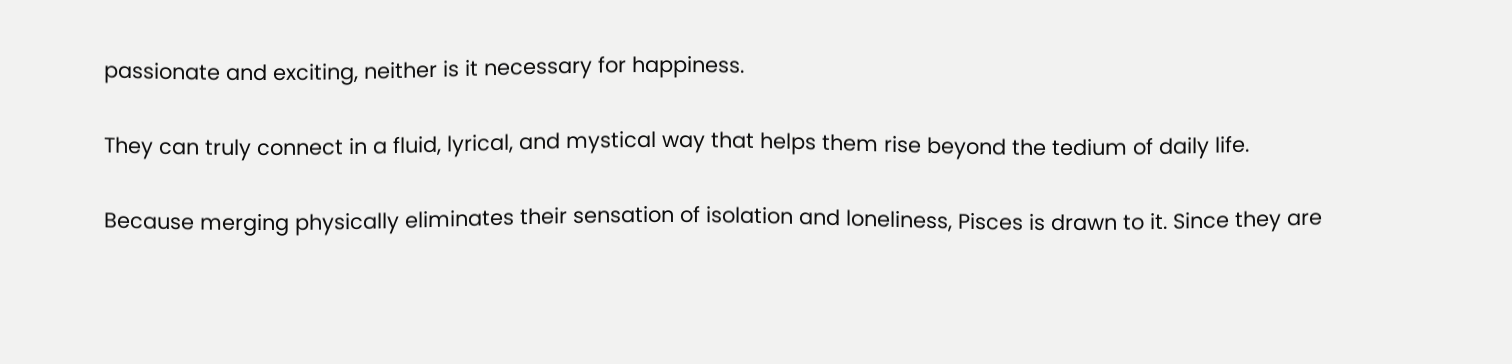passionate and exciting, neither is it necessary for happiness.

They can truly connect in a fluid, lyrical, and mystical way that helps them rise beyond the tedium of daily life.

Because merging physically eliminates their sensation of isolation and loneliness, Pisces is drawn to it. Since they are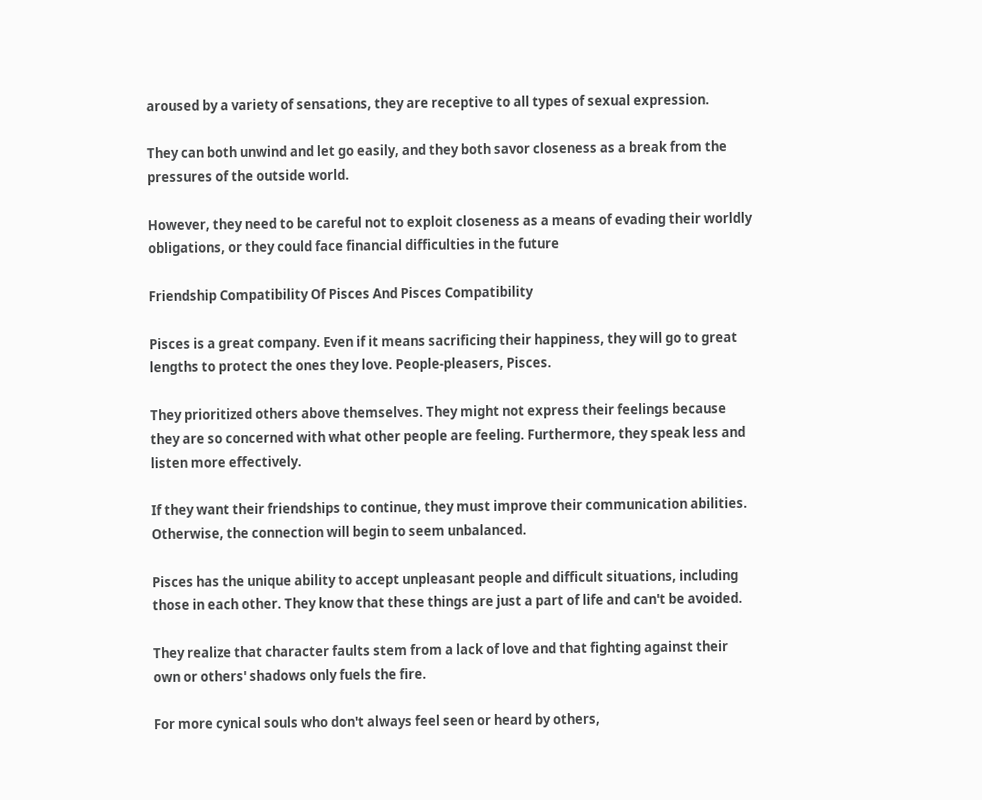aroused by a variety of sensations, they are receptive to all types of sexual expression.

They can both unwind and let go easily, and they both savor closeness as a break from the pressures of the outside world.

However, they need to be careful not to exploit closeness as a means of evading their worldly obligations, or they could face financial difficulties in the future

Friendship Compatibility Of Pisces And Pisces Compatibility

Pisces is a great company. Even if it means sacrificing their happiness, they will go to great lengths to protect the ones they love. People-pleasers, Pisces.

They prioritized others above themselves. They might not express their feelings because they are so concerned with what other people are feeling. Furthermore, they speak less and listen more effectively.

If they want their friendships to continue, they must improve their communication abilities. Otherwise, the connection will begin to seem unbalanced.

Pisces has the unique ability to accept unpleasant people and difficult situations, including those in each other. They know that these things are just a part of life and can't be avoided.

They realize that character faults stem from a lack of love and that fighting against their own or others' shadows only fuels the fire.

For more cynical souls who don't always feel seen or heard by others,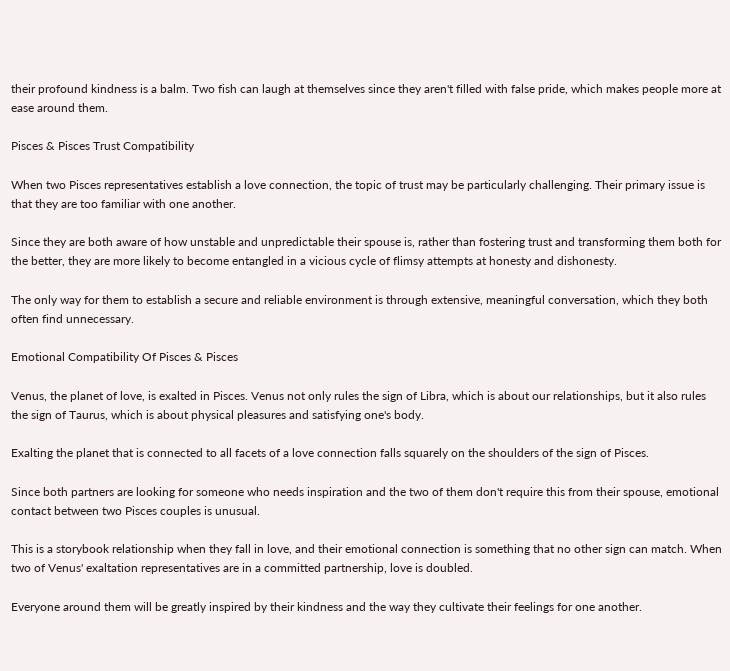their profound kindness is a balm. Two fish can laugh at themselves since they aren't filled with false pride, which makes people more at ease around them.

Pisces & Pisces Trust Compatibility

When two Pisces representatives establish a love connection, the topic of trust may be particularly challenging. Their primary issue is that they are too familiar with one another.

Since they are both aware of how unstable and unpredictable their spouse is, rather than fostering trust and transforming them both for the better, they are more likely to become entangled in a vicious cycle of flimsy attempts at honesty and dishonesty.

The only way for them to establish a secure and reliable environment is through extensive, meaningful conversation, which they both often find unnecessary.

Emotional Compatibility Of Pisces & Pisces

Venus, the planet of love, is exalted in Pisces. Venus not only rules the sign of Libra, which is about our relationships, but it also rules the sign of Taurus, which is about physical pleasures and satisfying one's body.

Exalting the planet that is connected to all facets of a love connection falls squarely on the shoulders of the sign of Pisces.

Since both partners are looking for someone who needs inspiration and the two of them don't require this from their spouse, emotional contact between two Pisces couples is unusual.

This is a storybook relationship when they fall in love, and their emotional connection is something that no other sign can match. When two of Venus' exaltation representatives are in a committed partnership, love is doubled.

Everyone around them will be greatly inspired by their kindness and the way they cultivate their feelings for one another.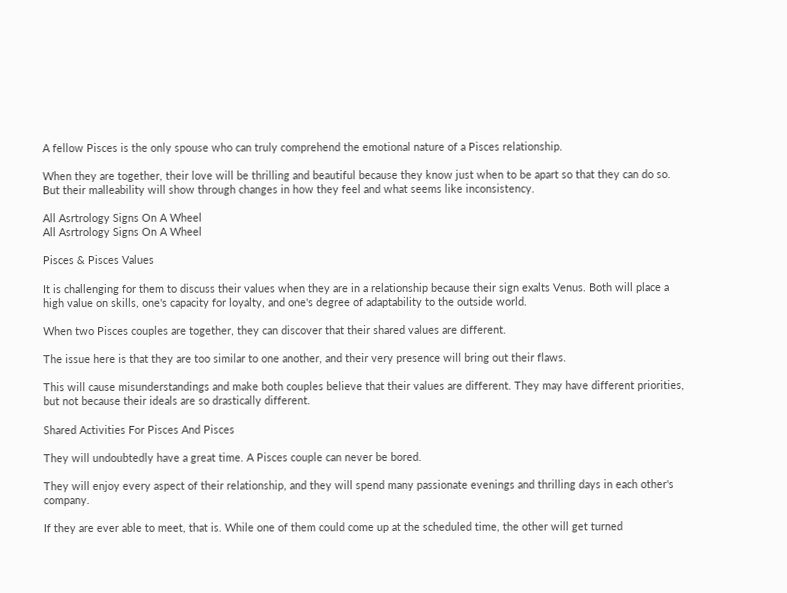A fellow Pisces is the only spouse who can truly comprehend the emotional nature of a Pisces relationship.

When they are together, their love will be thrilling and beautiful because they know just when to be apart so that they can do so. But their malleability will show through changes in how they feel and what seems like inconsistency.

All Asrtrology Signs On A Wheel
All Asrtrology Signs On A Wheel

Pisces & Pisces Values

It is challenging for them to discuss their values when they are in a relationship because their sign exalts Venus. Both will place a high value on skills, one's capacity for loyalty, and one's degree of adaptability to the outside world.

When two Pisces couples are together, they can discover that their shared values are different.

The issue here is that they are too similar to one another, and their very presence will bring out their flaws.

This will cause misunderstandings and make both couples believe that their values are different. They may have different priorities, but not because their ideals are so drastically different.

Shared Activities For Pisces And Pisces

They will undoubtedly have a great time. A Pisces couple can never be bored.

They will enjoy every aspect of their relationship, and they will spend many passionate evenings and thrilling days in each other's company.

If they are ever able to meet, that is. While one of them could come up at the scheduled time, the other will get turned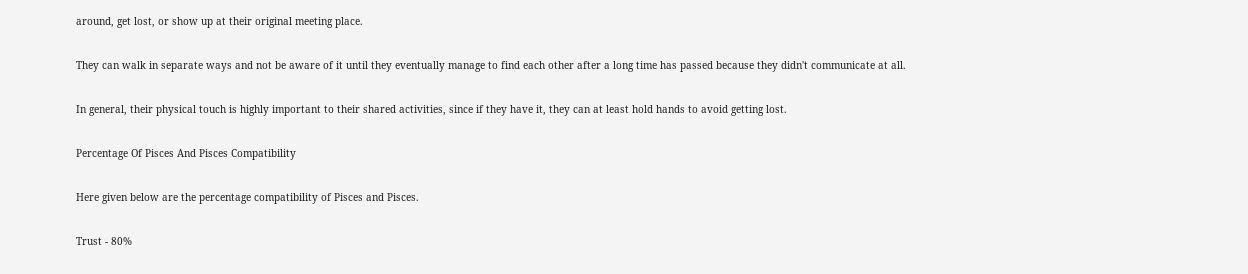around, get lost, or show up at their original meeting place.

They can walk in separate ways and not be aware of it until they eventually manage to find each other after a long time has passed because they didn't communicate at all.

In general, their physical touch is highly important to their shared activities, since if they have it, they can at least hold hands to avoid getting lost.

Percentage Of Pisces And Pisces Compatibility

Here given below are the percentage compatibility of Pisces and Pisces.

Trust - 80%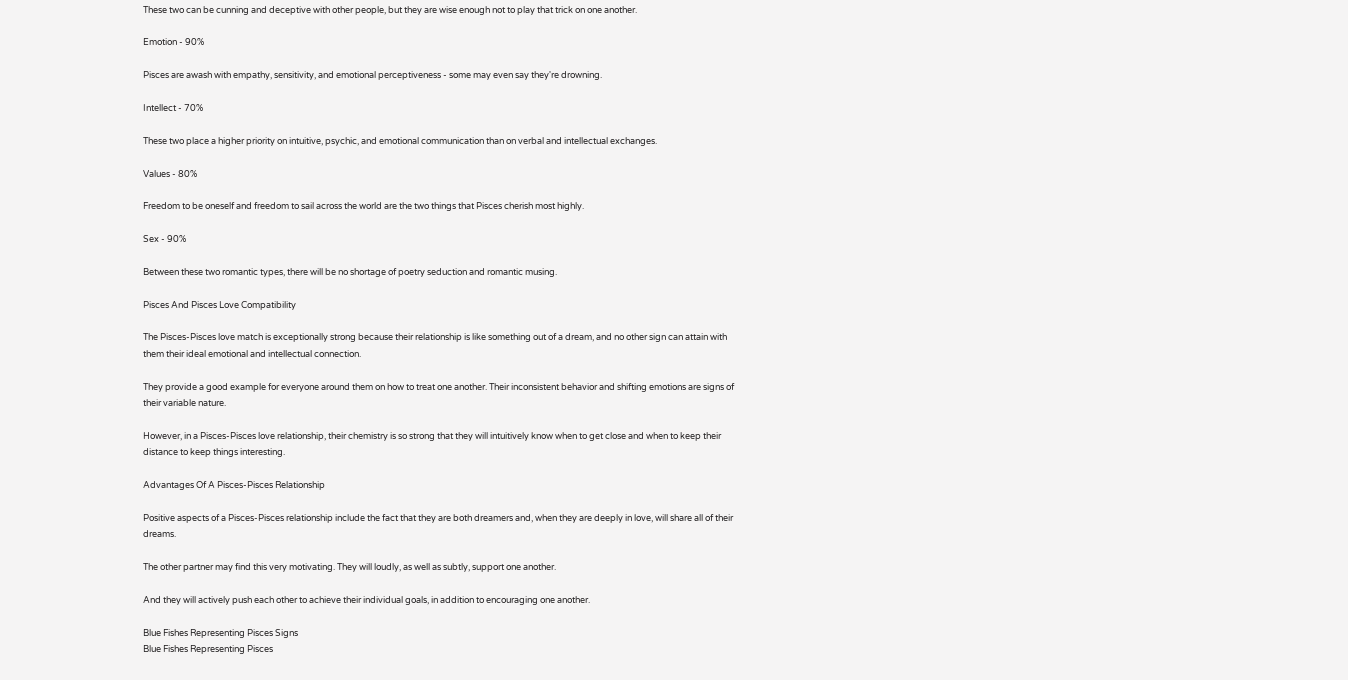These two can be cunning and deceptive with other people, but they are wise enough not to play that trick on one another.

Emotion - 90%

Pisces are awash with empathy, sensitivity, and emotional perceptiveness - some may even say they're drowning.

Intellect - 70%

These two place a higher priority on intuitive, psychic, and emotional communication than on verbal and intellectual exchanges.

Values - 80%

Freedom to be oneself and freedom to sail across the world are the two things that Pisces cherish most highly.

Sex - 90%

Between these two romantic types, there will be no shortage of poetry seduction and romantic musing.

Pisces And Pisces Love Compatibility

The Pisces-Pisces love match is exceptionally strong because their relationship is like something out of a dream, and no other sign can attain with them their ideal emotional and intellectual connection.

They provide a good example for everyone around them on how to treat one another. Their inconsistent behavior and shifting emotions are signs of their variable nature.

However, in a Pisces-Pisces love relationship, their chemistry is so strong that they will intuitively know when to get close and when to keep their distance to keep things interesting.

Advantages Of A Pisces-Pisces Relationship

Positive aspects of a Pisces-Pisces relationship include the fact that they are both dreamers and, when they are deeply in love, will share all of their dreams.

The other partner may find this very motivating. They will loudly, as well as subtly, support one another.

And they will actively push each other to achieve their individual goals, in addition to encouraging one another.

Blue Fishes Representing Pisces Signs
Blue Fishes Representing Pisces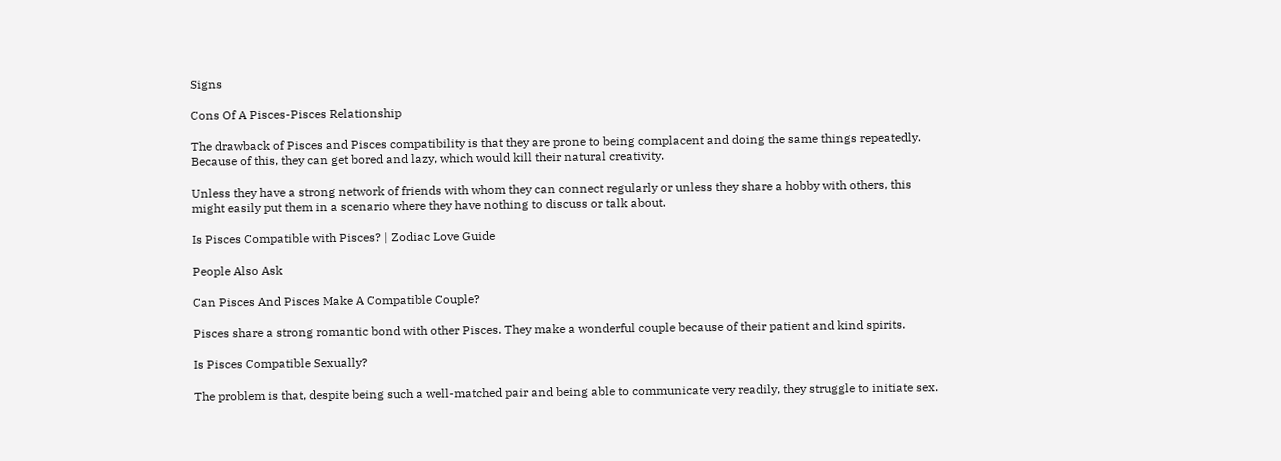Signs

Cons Of A Pisces-Pisces Relationship

The drawback of Pisces and Pisces compatibility is that they are prone to being complacent and doing the same things repeatedly. Because of this, they can get bored and lazy, which would kill their natural creativity.

Unless they have a strong network of friends with whom they can connect regularly or unless they share a hobby with others, this might easily put them in a scenario where they have nothing to discuss or talk about.

Is Pisces Compatible with Pisces? | Zodiac Love Guide

People Also Ask

Can Pisces And Pisces Make A Compatible Couple?

Pisces share a strong romantic bond with other Pisces. They make a wonderful couple because of their patient and kind spirits.

Is Pisces Compatible Sexually?

The problem is that, despite being such a well-matched pair and being able to communicate very readily, they struggle to initiate sex.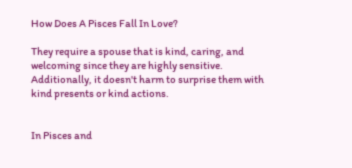How Does A Pisces Fall In Love?

They require a spouse that is kind, caring, and welcoming since they are highly sensitive. Additionally, it doesn't harm to surprise them with kind presents or kind actions.


In Pisces and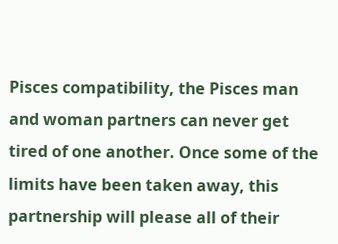Pisces compatibility, the Pisces man and woman partners can never get tired of one another. Once some of the limits have been taken away, this partnership will please all of their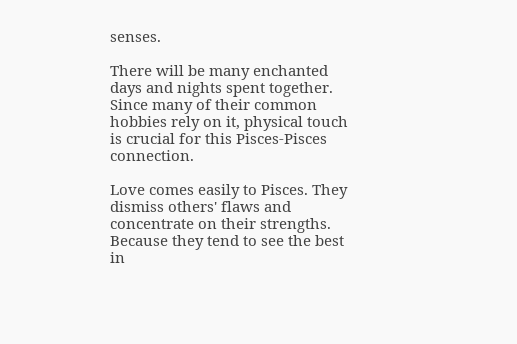senses.

There will be many enchanted days and nights spent together. Since many of their common hobbies rely on it, physical touch is crucial for this Pisces-Pisces connection.

Love comes easily to Pisces. They dismiss others' flaws and concentrate on their strengths. Because they tend to see the best in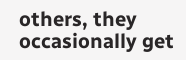others, they occasionally get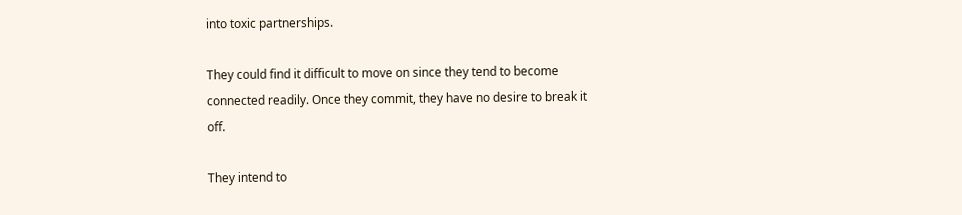into toxic partnerships.

They could find it difficult to move on since they tend to become connected readily. Once they commit, they have no desire to break it off.

They intend to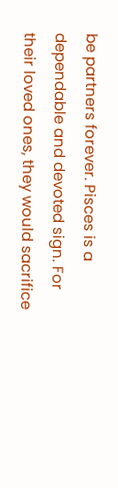be partners forever. Pisces is a dependable and devoted sign. For their loved ones, they would sacrifice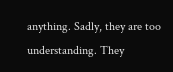anything. Sadly, they are too understanding. They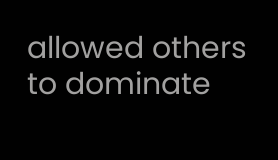allowed others to dominate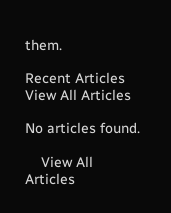them.

Recent Articles
View All Articles

No articles found.

    View All Articles